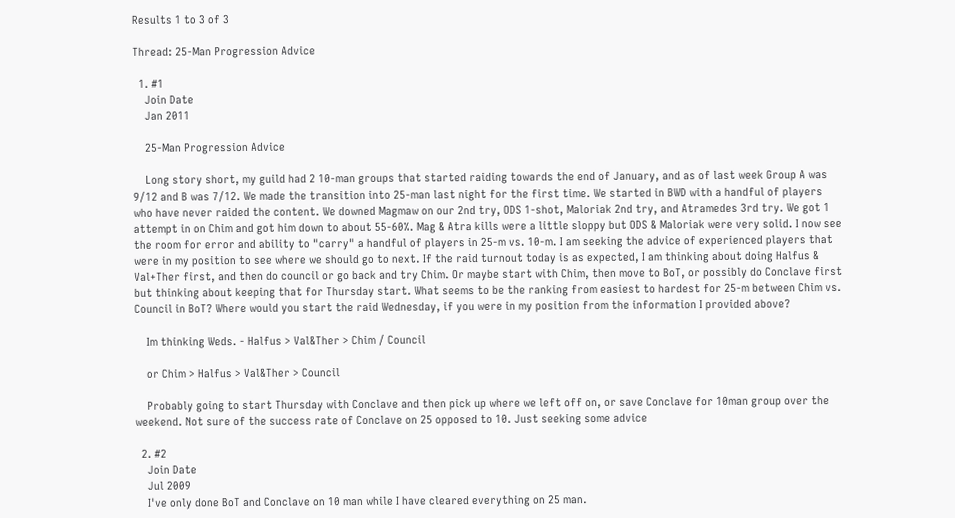Results 1 to 3 of 3

Thread: 25-Man Progression Advice

  1. #1
    Join Date
    Jan 2011

    25-Man Progression Advice

    Long story short, my guild had 2 10-man groups that started raiding towards the end of January, and as of last week Group A was 9/12 and B was 7/12. We made the transition into 25-man last night for the first time. We started in BWD with a handful of players who have never raided the content. We downed Magmaw on our 2nd try, ODS 1-shot, Maloriak 2nd try, and Atramedes 3rd try. We got 1 attempt in on Chim and got him down to about 55-60%. Mag & Atra kills were a little sloppy but ODS & Maloriak were very solid. I now see the room for error and ability to "carry" a handful of players in 25-m vs. 10-m. I am seeking the advice of experienced players that were in my position to see where we should go to next. If the raid turnout today is as expected, I am thinking about doing Halfus & Val+Ther first, and then do council or go back and try Chim. Or maybe start with Chim, then move to BoT, or possibly do Conclave first but thinking about keeping that for Thursday start. What seems to be the ranking from easiest to hardest for 25-m between Chim vs. Council in BoT? Where would you start the raid Wednesday, if you were in my position from the information I provided above?

    Im thinking Weds. - Halfus > Val&Ther > Chim / Council

    or Chim > Halfus > Val&Ther > Council

    Probably going to start Thursday with Conclave and then pick up where we left off on, or save Conclave for 10man group over the weekend. Not sure of the success rate of Conclave on 25 opposed to 10. Just seeking some advice

  2. #2
    Join Date
    Jul 2009
    I've only done BoT and Conclave on 10 man while I have cleared everything on 25 man.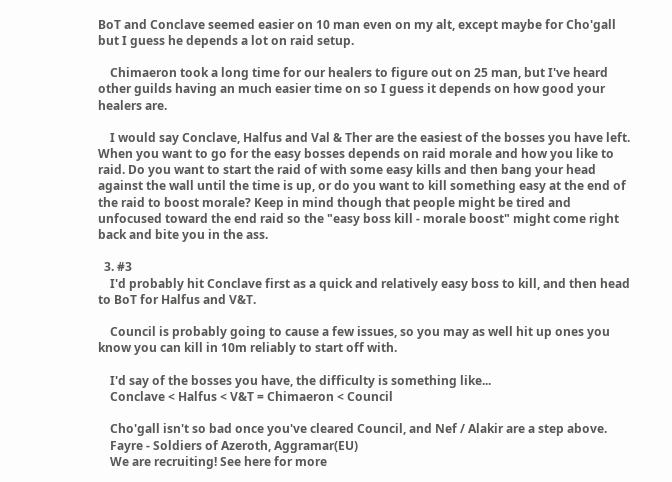BoT and Conclave seemed easier on 10 man even on my alt, except maybe for Cho'gall but I guess he depends a lot on raid setup.

    Chimaeron took a long time for our healers to figure out on 25 man, but I've heard other guilds having an much easier time on so I guess it depends on how good your healers are.

    I would say Conclave, Halfus and Val & Ther are the easiest of the bosses you have left. When you want to go for the easy bosses depends on raid morale and how you like to raid. Do you want to start the raid of with some easy kills and then bang your head against the wall until the time is up, or do you want to kill something easy at the end of the raid to boost morale? Keep in mind though that people might be tired and unfocused toward the end raid so the "easy boss kill - morale boost" might come right back and bite you in the ass.

  3. #3
    I'd probably hit Conclave first as a quick and relatively easy boss to kill, and then head to BoT for Halfus and V&T.

    Council is probably going to cause a few issues, so you may as well hit up ones you know you can kill in 10m reliably to start off with.

    I'd say of the bosses you have, the difficulty is something like...
    Conclave < Halfus < V&T = Chimaeron < Council

    Cho'gall isn't so bad once you've cleared Council, and Nef / Alakir are a step above.
    Fayre - Soldiers of Azeroth, Aggramar(EU)
    We are recruiting! See here for more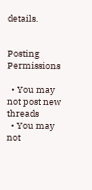details.


Posting Permissions

  • You may not post new threads
  • You may not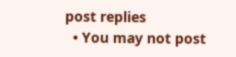post replies
  • You may not post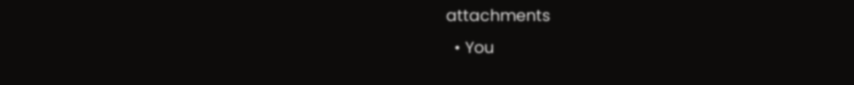attachments
  • You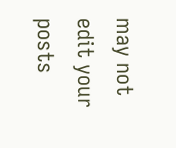may not edit your posts